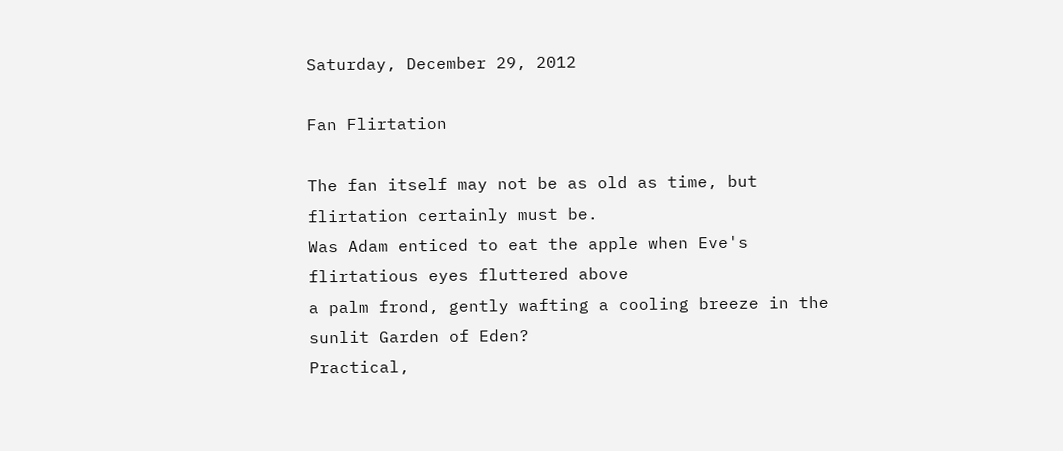Saturday, December 29, 2012

Fan Flirtation

The fan itself may not be as old as time, but flirtation certainly must be.
Was Adam enticed to eat the apple when Eve's flirtatious eyes fluttered above
a palm frond, gently wafting a cooling breeze in the sunlit Garden of Eden?
Practical,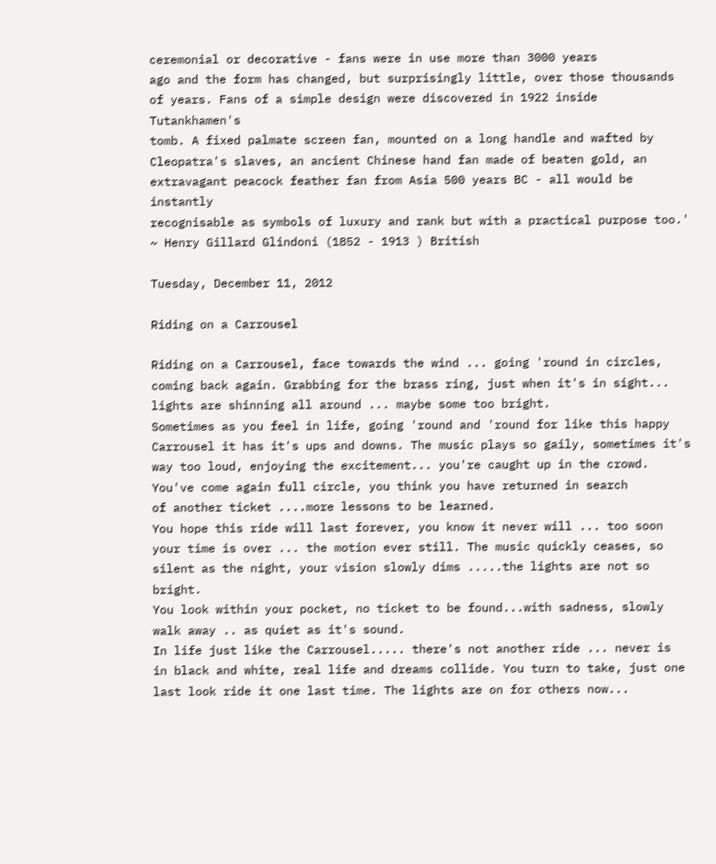ceremonial or decorative - fans were in use more than 3000 years
ago and the form has changed, but surprisingly little, over those thousands
of years. Fans of a simple design were discovered in 1922 inside Tutankhamen's
tomb. A fixed palmate screen fan, mounted on a long handle and wafted by
Cleopatra's slaves, an ancient Chinese hand fan made of beaten gold, an
extravagant peacock feather fan from Asia 500 years BC - all would be instantly
recognisable as symbols of luxury and rank but with a practical purpose too.'
~ Henry Gillard Glindoni (1852 - 1913 ) British

Tuesday, December 11, 2012

Riding on a Carrousel

Riding on a Carrousel, face towards the wind ... going 'round in circles,
coming back again. Grabbing for the brass ring, just when it's in sight...
lights are shinning all around ... maybe some too bright.
Sometimes as you feel in life, going 'round and 'round for like this happy
Carrousel it has it's ups and downs. The music plays so gaily, sometimes it's
way too loud, enjoying the excitement... you're caught up in the crowd.
You've come again full circle, you think you have returned in search
of another ticket ....more lessons to be learned.
You hope this ride will last forever, you know it never will ... too soon
your time is over ... the motion ever still. The music quickly ceases, so
silent as the night, your vision slowly dims .....the lights are not so bright.
You look within your pocket, no ticket to be found...with sadness, slowly
walk away .. as quiet as it's sound.
In life just like the Carrousel..... there's not another ride ... never is
in black and white, real life and dreams collide. You turn to take, just one
last look ride it one last time. The lights are on for others now...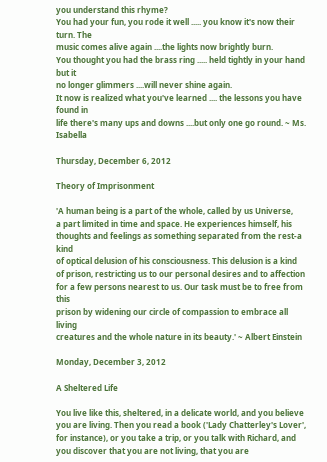you understand this rhyme?
You had your fun, you rode it well ..... you know it's now their turn. The
music comes alive again ....the lights now brightly burn.
You thought you had the brass ring ..... held tightly in your hand but it
no longer glimmers ....will never shine again.
It now is realized what you've learned .... the lessons you have found in
life there's many ups and downs ....but only one go round. ~ Ms. Isabella

Thursday, December 6, 2012

Theory of Imprisonment

'A human being is a part of the whole, called by us Universe,
a part limited in time and space. He experiences himself, his
thoughts and feelings as something separated from the rest-a kind
of optical delusion of his consciousness. This delusion is a kind
of prison, restricting us to our personal desires and to affection
for a few persons nearest to us. Our task must be to free from this
prison by widening our circle of compassion to embrace all living
creatures and the whole nature in its beauty.' ~ Albert Einstein

Monday, December 3, 2012

A Sheltered Life

You live like this, sheltered, in a delicate world, and you believe you are living. Then you read a book ('Lady Chatterley's Lover', for instance), or you take a trip, or you talk with Richard, and you discover that you are not living, that you are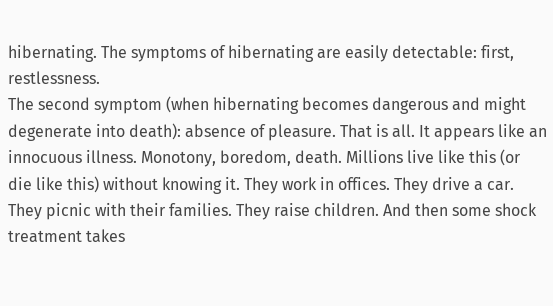hibernating. The symptoms of hibernating are easily detectable: first, restlessness.
The second symptom (when hibernating becomes dangerous and might degenerate into death): absence of pleasure. That is all. It appears like an innocuous illness. Monotony, boredom, death. Millions live like this (or die like this) without knowing it. They work in offices. They drive a car. They picnic with their families. They raise children. And then some shock treatment takes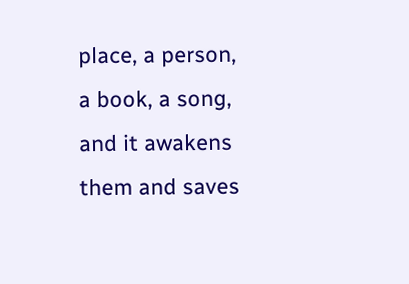place, a person, a book, a song, and it awakens them and saves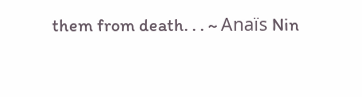them from death. . . ~ Anaïs Nin